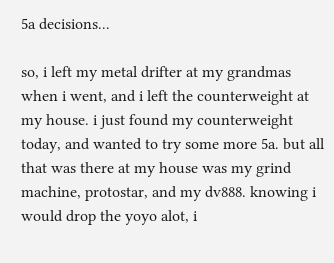5a decisions...

so, i left my metal drifter at my grandmas when i went, and i left the counterweight at my house. i just found my counterweight today, and wanted to try some more 5a. but all that was there at my house was my grind machine, protostar, and my dv888. knowing i would drop the yoyo alot, i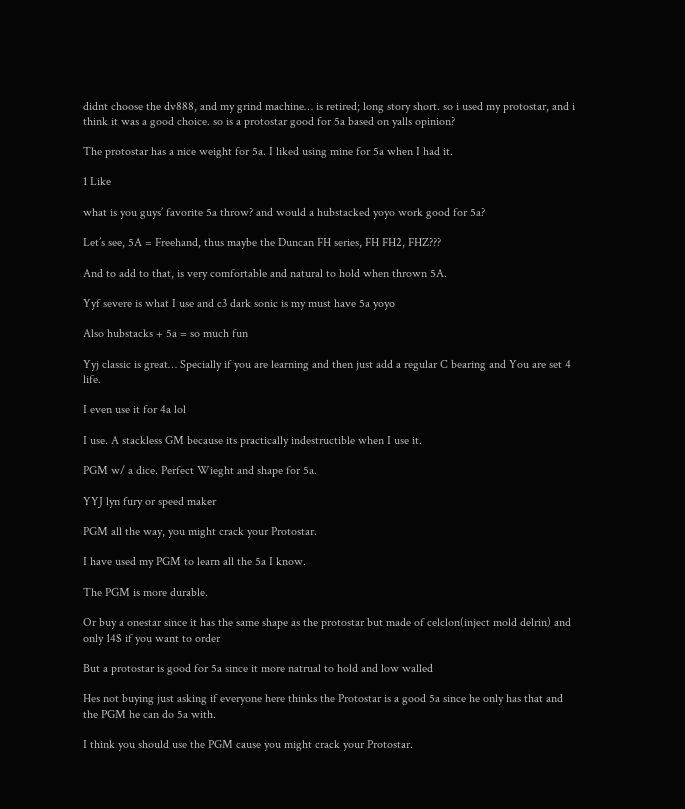didnt choose the dv888, and my grind machine… is retired; long story short. so i used my protostar, and i think it was a good choice. so is a protostar good for 5a based on yalls opinion?

The protostar has a nice weight for 5a. I liked using mine for 5a when I had it.

1 Like

what is you guys’ favorite 5a throw? and would a hubstacked yoyo work good for 5a?

Let’s see, 5A = Freehand, thus maybe the Duncan FH series, FH FH2, FHZ???

And to add to that, is very comfortable and natural to hold when thrown 5A.

Yyf severe is what I use and c3 dark sonic is my must have 5a yoyo

Also hubstacks + 5a = so much fun

Yyj classic is great… Specially if you are learning and then just add a regular C bearing and You are set 4 life.

I even use it for 4a lol

I use. A stackless GM because its practically indestructible when I use it.

PGM w/ a dice. Perfect Wieght and shape for 5a.

YYJ lyn fury or speed maker

PGM all the way, you might crack your Protostar.

I have used my PGM to learn all the 5a I know.

The PGM is more durable.

Or buy a onestar since it has the same shape as the protostar but made of celclon(inject mold delrin) and only 14$ if you want to order

But a protostar is good for 5a since it more natrual to hold and low walled

Hes not buying just asking if everyone here thinks the Protostar is a good 5a since he only has that and the PGM he can do 5a with.

I think you should use the PGM cause you might crack your Protostar.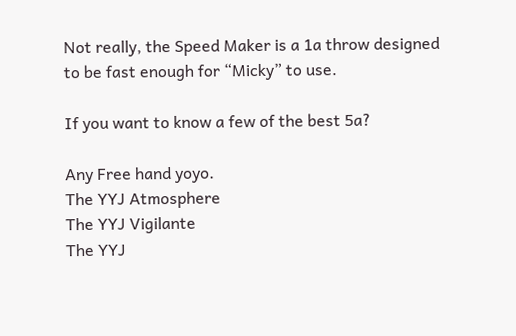Not really, the Speed Maker is a 1a throw designed to be fast enough for “Micky” to use.

If you want to know a few of the best 5a?

Any Free hand yoyo.
The YYJ Atmosphere
The YYJ Vigilante
The YYJ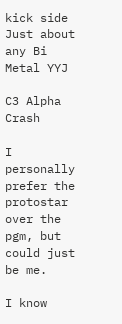kick side
Just about any Bi Metal YYJ

C3 Alpha Crash

I personally prefer the protostar over the pgm, but could just be me.

I know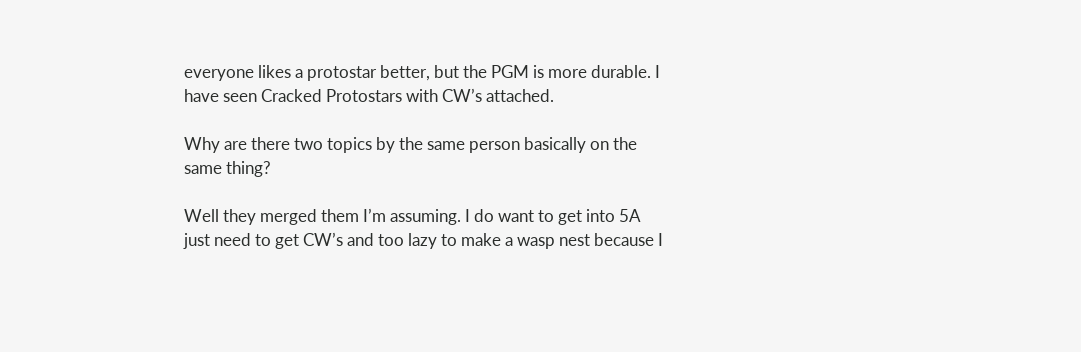everyone likes a protostar better, but the PGM is more durable. I have seen Cracked Protostars with CW’s attached.

Why are there two topics by the same person basically on the same thing?

Well they merged them I’m assuming. I do want to get into 5A just need to get CW’s and too lazy to make a wasp nest because I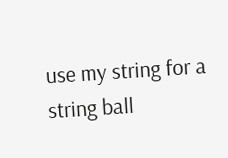use my string for a string ball